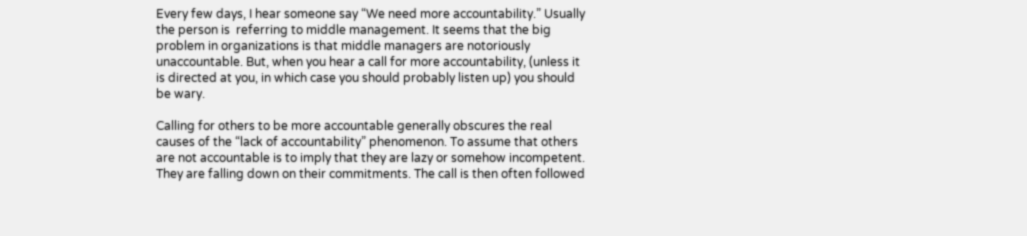Every few days, I hear someone say “We need more accountability.” Usually the person is  referring to middle management. It seems that the big problem in organizations is that middle managers are notoriously unaccountable. But, when you hear a call for more accountability, (unless it is directed at you, in which case you should probably listen up) you should be wary.

Calling for others to be more accountable generally obscures the real causes of the “lack of accountability” phenomenon. To assume that others are not accountable is to imply that they are lazy or somehow incompetent. They are falling down on their commitments. The call is then often followed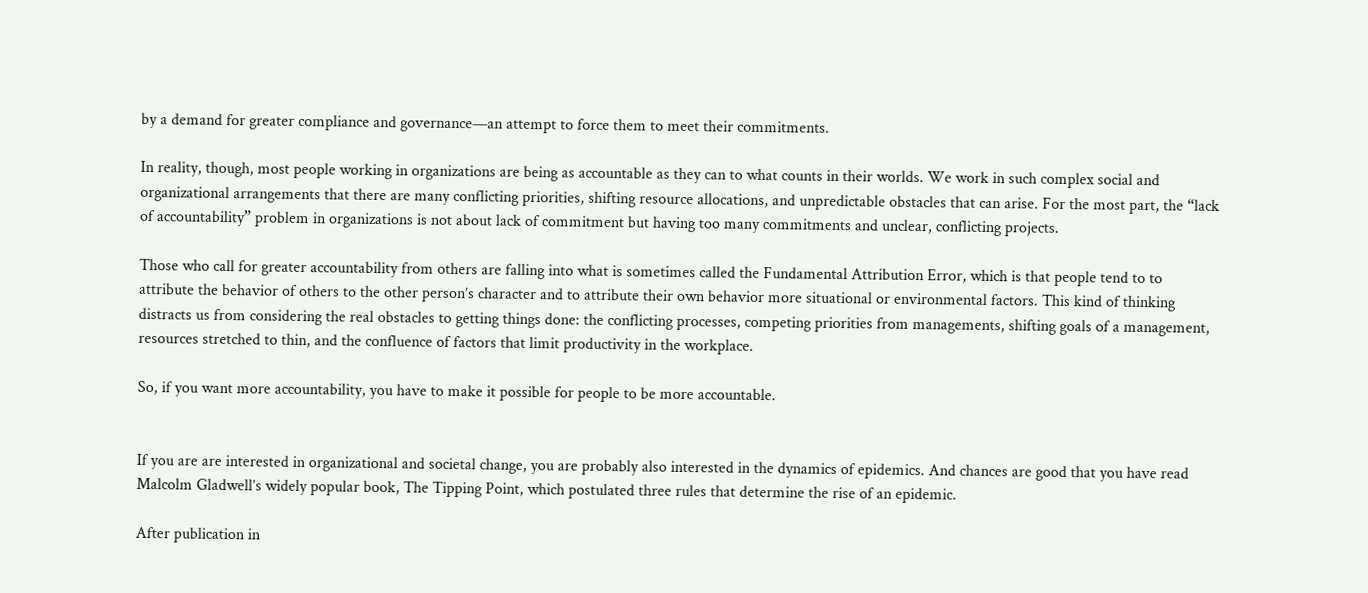by a demand for greater compliance and governance—an attempt to force them to meet their commitments.

In reality, though, most people working in organizations are being as accountable as they can to what counts in their worlds. We work in such complex social and organizational arrangements that there are many conflicting priorities, shifting resource allocations, and unpredictable obstacles that can arise. For the most part, the “lack of accountability” problem in organizations is not about lack of commitment but having too many commitments and unclear, conflicting projects.

Those who call for greater accountability from others are falling into what is sometimes called the Fundamental Attribution Error, which is that people tend to to attribute the behavior of others to the other person’s character and to attribute their own behavior more situational or environmental factors. This kind of thinking distracts us from considering the real obstacles to getting things done: the conflicting processes, competing priorities from managements, shifting goals of a management, resources stretched to thin, and the confluence of factors that limit productivity in the workplace.

So, if you want more accountability, you have to make it possible for people to be more accountable.


If you are are interested in organizational and societal change, you are probably also interested in the dynamics of epidemics. And chances are good that you have read Malcolm Gladwell’s widely popular book, The Tipping Point, which postulated three rules that determine the rise of an epidemic.

After publication in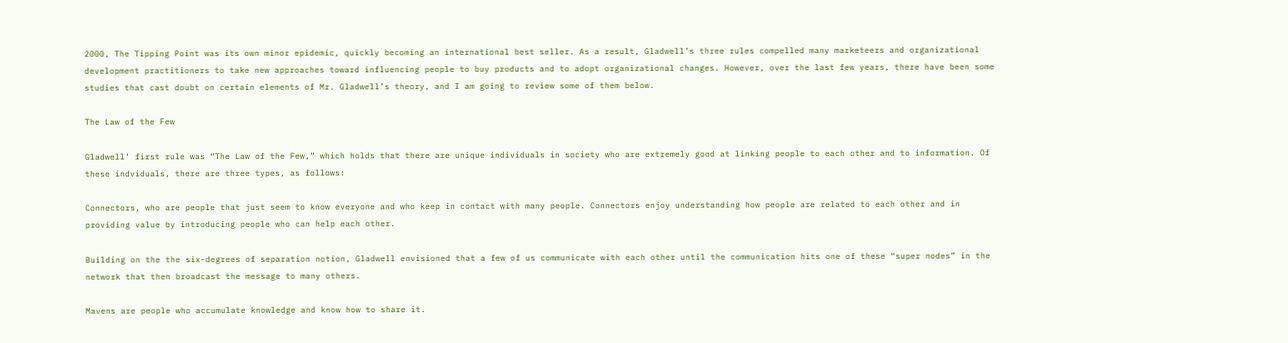2000, The Tipping Point was its own minor epidemic, quickly becoming an international best seller. As a result, Gladwell’s three rules compelled many marketeers and organizational development practitioners to take new approaches toward influencing people to buy products and to adopt organizational changes. However, over the last few years, there have been some studies that cast doubt on certain elements of Mr. Gladwell’s theory, and I am going to review some of them below.

The Law of the Few

Gladwell’ first rule was “The Law of the Few,” which holds that there are unique individuals in society who are extremely good at linking people to each other and to information. Of these indviduals, there are three types, as follows:

Connectors, who are people that just seem to know everyone and who keep in contact with many people. Connectors enjoy understanding how people are related to each other and in providing value by introducing people who can help each other.

Building on the the six-degrees of separation notion, Gladwell envisioned that a few of us communicate with each other until the communication hits one of these “super nodes” in the network that then broadcast the message to many others.

Mavens are people who accumulate knowledge and know how to share it.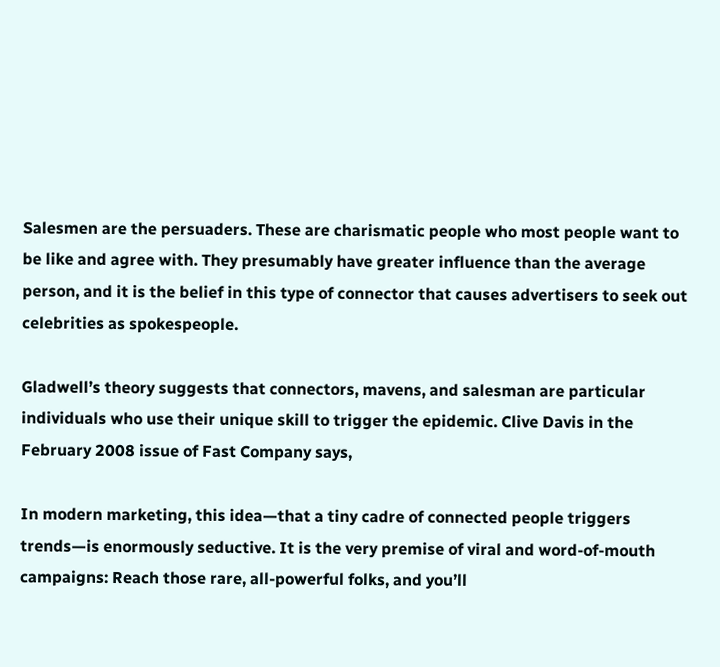Salesmen are the persuaders. These are charismatic people who most people want to be like and agree with. They presumably have greater influence than the average person, and it is the belief in this type of connector that causes advertisers to seek out celebrities as spokespeople.

Gladwell’s theory suggests that connectors, mavens, and salesman are particular individuals who use their unique skill to trigger the epidemic. Clive Davis in the February 2008 issue of Fast Company says,

In modern marketing, this idea—that a tiny cadre of connected people triggers trends—is enormously seductive. It is the very premise of viral and word-of-mouth campaigns: Reach those rare, all-powerful folks, and you’ll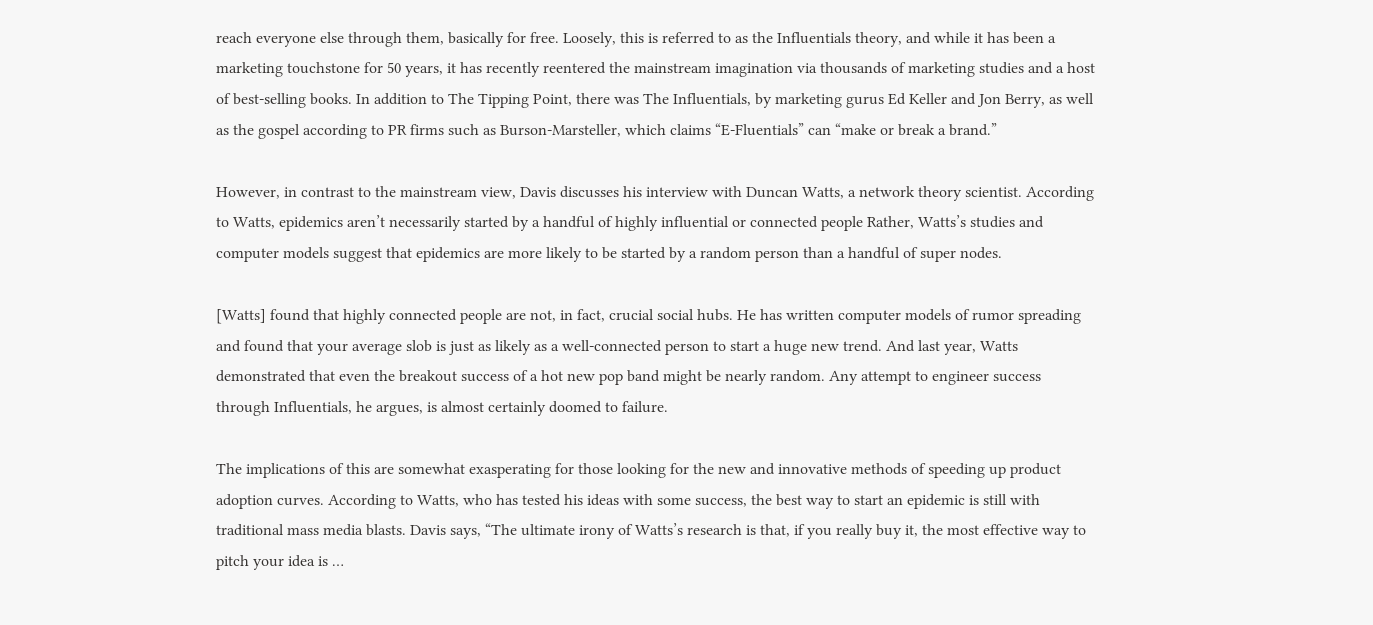reach everyone else through them, basically for free. Loosely, this is referred to as the Influentials theory, and while it has been a marketing touchstone for 50 years, it has recently reentered the mainstream imagination via thousands of marketing studies and a host of best-selling books. In addition to The Tipping Point, there was The Influentials, by marketing gurus Ed Keller and Jon Berry, as well as the gospel according to PR firms such as Burson-Marsteller, which claims “E-Fluentials” can “make or break a brand.”

However, in contrast to the mainstream view, Davis discusses his interview with Duncan Watts, a network theory scientist. According to Watts, epidemics aren’t necessarily started by a handful of highly influential or connected people Rather, Watts’s studies and computer models suggest that epidemics are more likely to be started by a random person than a handful of super nodes.

[Watts] found that highly connected people are not, in fact, crucial social hubs. He has written computer models of rumor spreading and found that your average slob is just as likely as a well-connected person to start a huge new trend. And last year, Watts demonstrated that even the breakout success of a hot new pop band might be nearly random. Any attempt to engineer success through Influentials, he argues, is almost certainly doomed to failure.

The implications of this are somewhat exasperating for those looking for the new and innovative methods of speeding up product adoption curves. According to Watts, who has tested his ideas with some success, the best way to start an epidemic is still with traditional mass media blasts. Davis says, “The ultimate irony of Watts’s research is that, if you really buy it, the most effective way to pitch your idea is …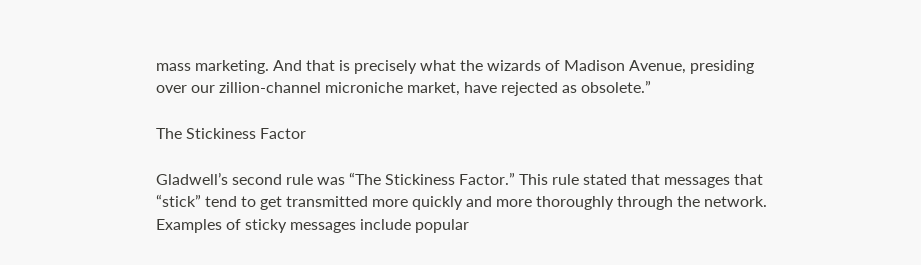mass marketing. And that is precisely what the wizards of Madison Avenue, presiding over our zillion-channel microniche market, have rejected as obsolete.”

The Stickiness Factor

Gladwell’s second rule was “The Stickiness Factor.” This rule stated that messages that “stick” tend to get transmitted more quickly and more thoroughly through the network. Examples of sticky messages include popular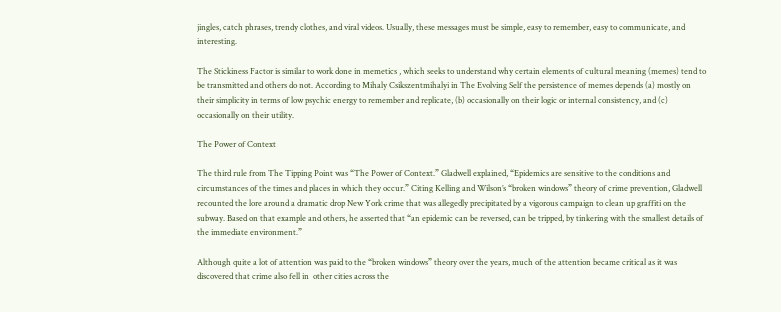jingles, catch phrases, trendy clothes, and viral videos. Usually, these messages must be simple, easy to remember, easy to communicate, and interesting.

The Stickiness Factor is similar to work done in memetics , which seeks to understand why certain elements of cultural meaning (memes) tend to be transmitted and others do not. According to Mihaly Csikszentmihalyi in The Evolving Self the persistence of memes depends (a) mostly on their simplicity in terms of low psychic energy to remember and replicate, (b) occasionally on their logic or internal consistency, and (c) occasionally on their utility.

The Power of Context

The third rule from The Tipping Point was “The Power of Context.” Gladwell explained, “Epidemics are sensitive to the conditions and circumstances of the times and places in which they occur.” Citing Kelling and Wilson’s “broken windows” theory of crime prevention, Gladwell recounted the lore around a dramatic drop New York crime that was allegedly precipitated by a vigorous campaign to clean up graffiti on the subway. Based on that example and others, he asserted that “an epidemic can be reversed, can be tripped, by tinkering with the smallest details of the immediate environment.”

Although quite a lot of attention was paid to the “broken windows” theory over the years, much of the attention became critical as it was discovered that crime also fell in  other cities across the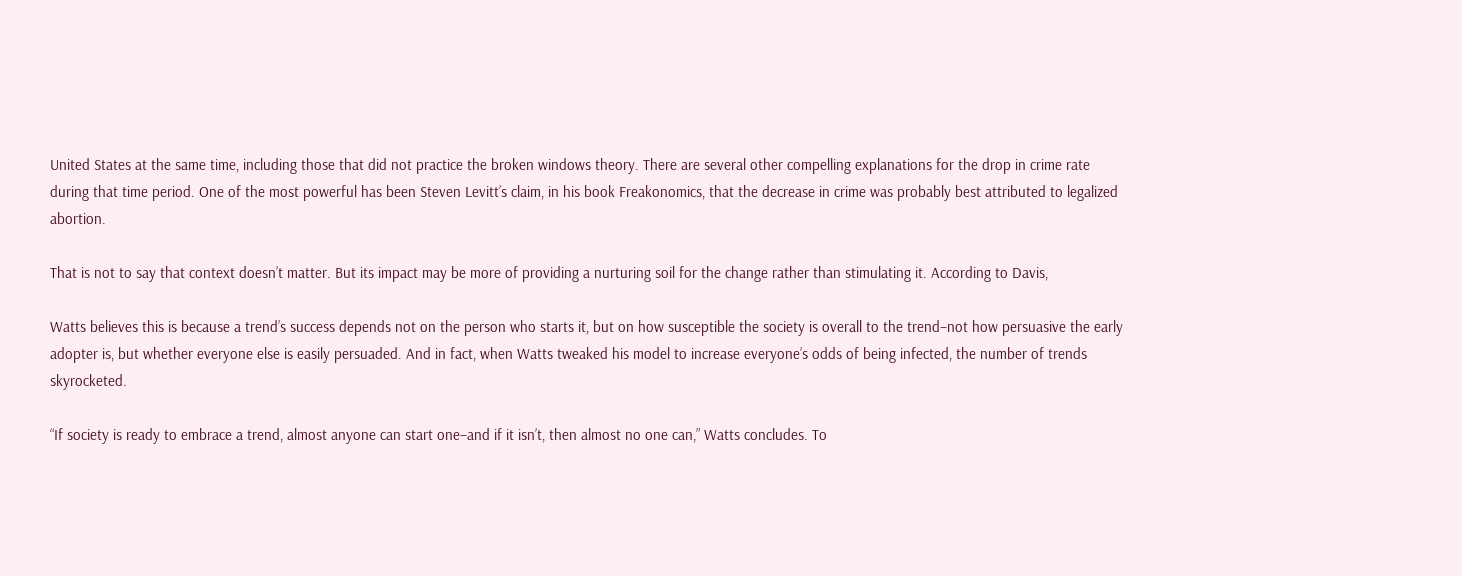United States at the same time, including those that did not practice the broken windows theory. There are several other compelling explanations for the drop in crime rate during that time period. One of the most powerful has been Steven Levitt’s claim, in his book Freakonomics, that the decrease in crime was probably best attributed to legalized abortion.

That is not to say that context doesn’t matter. But its impact may be more of providing a nurturing soil for the change rather than stimulating it. According to Davis,

Watts believes this is because a trend’s success depends not on the person who starts it, but on how susceptible the society is overall to the trend–not how persuasive the early adopter is, but whether everyone else is easily persuaded. And in fact, when Watts tweaked his model to increase everyone’s odds of being infected, the number of trends skyrocketed.

“If society is ready to embrace a trend, almost anyone can start one–and if it isn’t, then almost no one can,” Watts concludes. To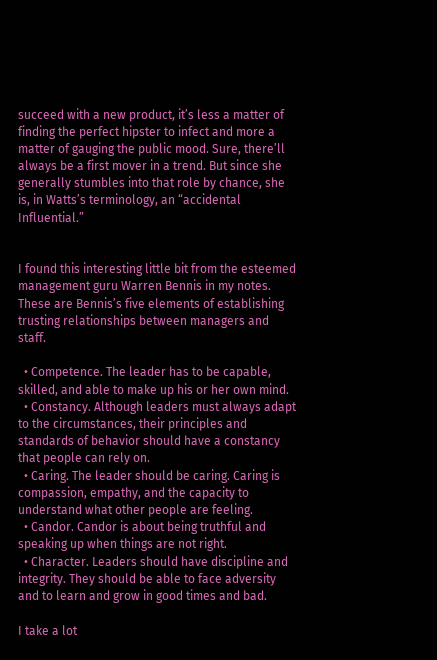succeed with a new product, it’s less a matter of finding the perfect hipster to infect and more a matter of gauging the public mood. Sure, there’ll always be a first mover in a trend. But since she generally stumbles into that role by chance, she is, in Watts’s terminology, an “accidental Influential.”


I found this interesting little bit from the esteemed management guru Warren Bennis in my notes. These are Bennis’s five elements of establishing trusting relationships between managers and staff.

  • Competence. The leader has to be capable, skilled, and able to make up his or her own mind.
  • Constancy. Although leaders must always adapt to the circumstances, their principles and standards of behavior should have a constancy that people can rely on.
  • Caring. The leader should be caring. Caring is compassion, empathy, and the capacity to understand what other people are feeling.
  • Candor. Candor is about being truthful and speaking up when things are not right.
  • Character. Leaders should have discipline and integrity. They should be able to face adversity and to learn and grow in good times and bad.

I take a lot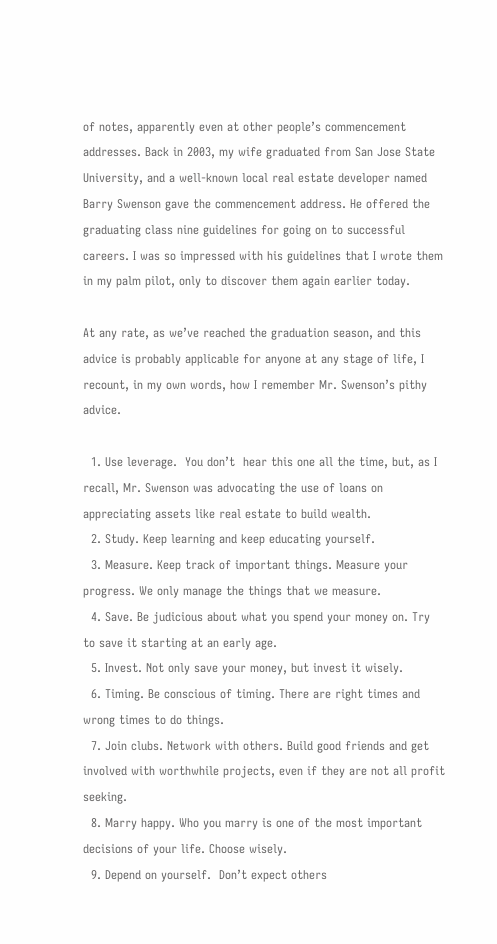of notes, apparently even at other people’s commencement addresses. Back in 2003, my wife graduated from San Jose State University, and a well-known local real estate developer named Barry Swenson gave the commencement address. He offered the graduating class nine guidelines for going on to successful careers. I was so impressed with his guidelines that I wrote them in my palm pilot, only to discover them again earlier today.

At any rate, as we’ve reached the graduation season, and this advice is probably applicable for anyone at any stage of life, I recount, in my own words, how I remember Mr. Swenson’s pithy advice.

  1. Use leverage.  You don’t  hear this one all the time, but, as I recall, Mr. Swenson was advocating the use of loans on appreciating assets like real estate to build wealth.
  2. Study. Keep learning and keep educating yourself.
  3. Measure. Keep track of important things. Measure your progress. We only manage the things that we measure.
  4. Save. Be judicious about what you spend your money on. Try to save it starting at an early age.
  5. Invest. Not only save your money, but invest it wisely.
  6. Timing. Be conscious of timing. There are right times and wrong times to do things.
  7. Join clubs. Network with others. Build good friends and get involved with worthwhile projects, even if they are not all profit seeking.
  8. Marry happy. Who you marry is one of the most important decisions of your life. Choose wisely.
  9. Depend on yourself.  Don’t expect others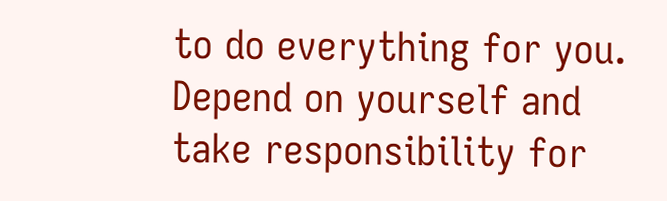to do everything for you. Depend on yourself and take responsibility for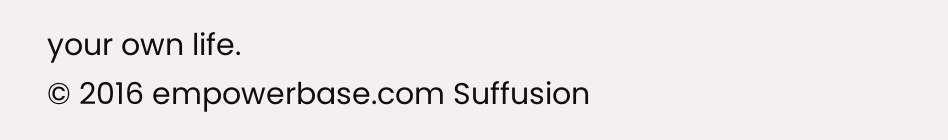your own life.
© 2016 empowerbase.com Suffusion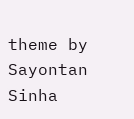theme by Sayontan Sinha